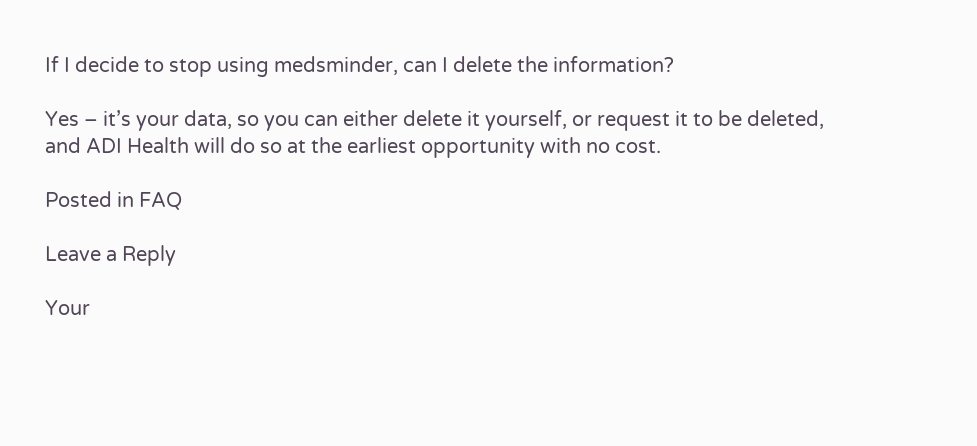If I decide to stop using medsminder, can I delete the information?

Yes – it’s your data, so you can either delete it yourself, or request it to be deleted, and ADI Health will do so at the earliest opportunity with no cost.

Posted in FAQ

Leave a Reply

Your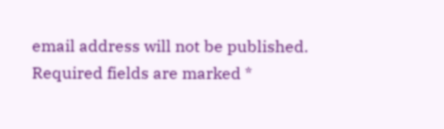email address will not be published. Required fields are marked *